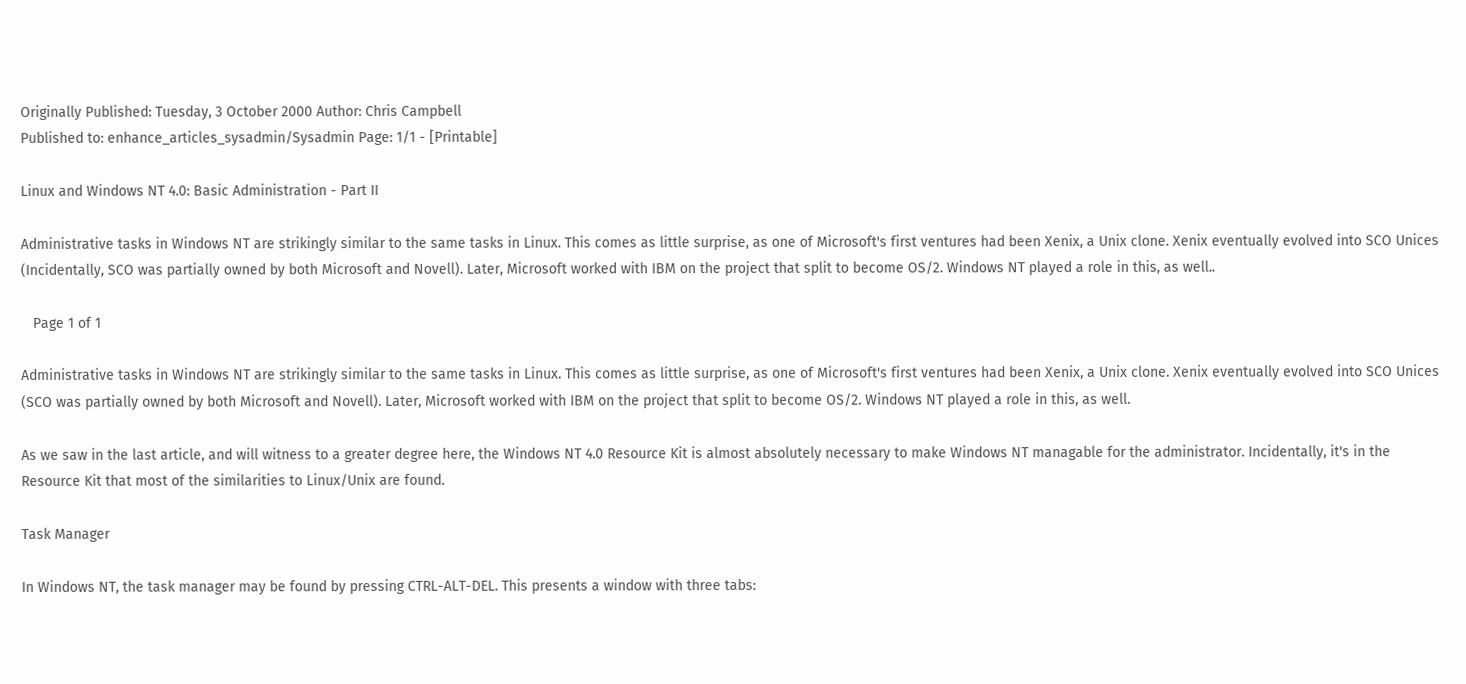Originally Published: Tuesday, 3 October 2000 Author: Chris Campbell
Published to: enhance_articles_sysadmin/Sysadmin Page: 1/1 - [Printable]

Linux and Windows NT 4.0: Basic Administration - Part II

Administrative tasks in Windows NT are strikingly similar to the same tasks in Linux. This comes as little surprise, as one of Microsoft's first ventures had been Xenix, a Unix clone. Xenix eventually evolved into SCO Unices (Incidentally, SCO was partially owned by both Microsoft and Novell). Later, Microsoft worked with IBM on the project that split to become OS/2. Windows NT played a role in this, as well..

   Page 1 of 1

Administrative tasks in Windows NT are strikingly similar to the same tasks in Linux. This comes as little surprise, as one of Microsoft's first ventures had been Xenix, a Unix clone. Xenix eventually evolved into SCO Unices (SCO was partially owned by both Microsoft and Novell). Later, Microsoft worked with IBM on the project that split to become OS/2. Windows NT played a role in this, as well.

As we saw in the last article, and will witness to a greater degree here, the Windows NT 4.0 Resource Kit is almost absolutely necessary to make Windows NT managable for the administrator. Incidentally, it's in the Resource Kit that most of the similarities to Linux/Unix are found.

Task Manager

In Windows NT, the task manager may be found by pressing CTRL-ALT-DEL. This presents a window with three tabs: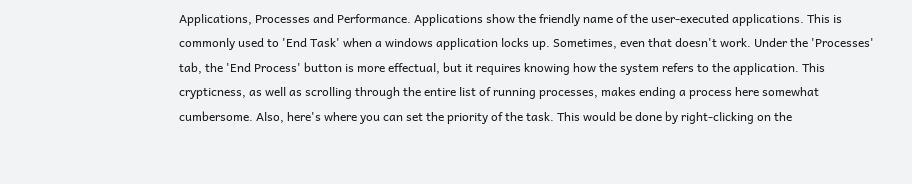Applications, Processes and Performance. Applications show the friendly name of the user-executed applications. This is commonly used to 'End Task' when a windows application locks up. Sometimes, even that doesn't work. Under the 'Processes' tab, the 'End Process' button is more effectual, but it requires knowing how the system refers to the application. This crypticness, as well as scrolling through the entire list of running processes, makes ending a process here somewhat cumbersome. Also, here's where you can set the priority of the task. This would be done by right-clicking on the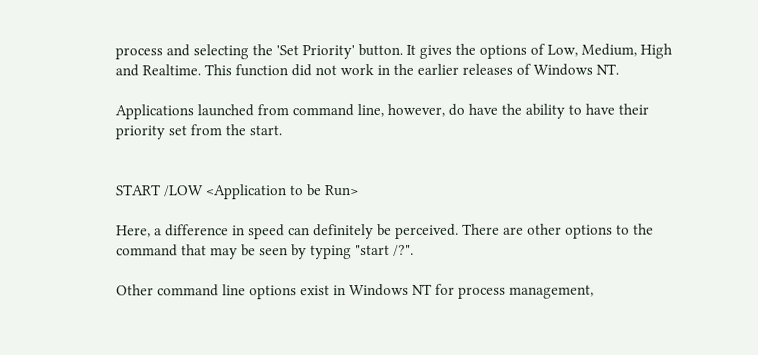process and selecting the 'Set Priority' button. It gives the options of Low, Medium, High and Realtime. This function did not work in the earlier releases of Windows NT.

Applications launched from command line, however, do have the ability to have their priority set from the start.


START /LOW <Application to be Run>

Here, a difference in speed can definitely be perceived. There are other options to the command that may be seen by typing "start /?".

Other command line options exist in Windows NT for process management,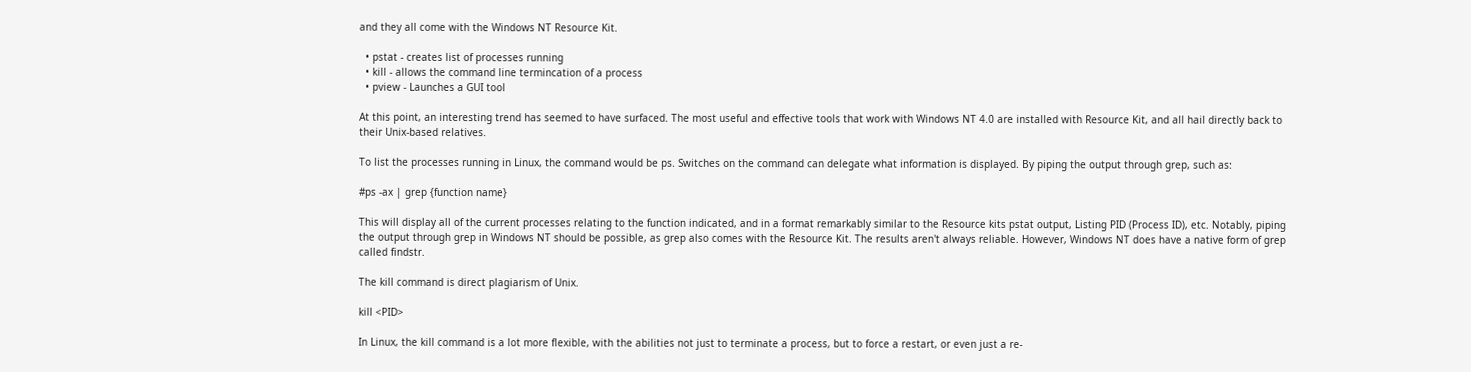and they all come with the Windows NT Resource Kit.

  • pstat - creates list of processes running
  • kill - allows the command line termincation of a process
  • pview - Launches a GUI tool

At this point, an interesting trend has seemed to have surfaced. The most useful and effective tools that work with Windows NT 4.0 are installed with Resource Kit, and all hail directly back to their Unix-based relatives.

To list the processes running in Linux, the command would be ps. Switches on the command can delegate what information is displayed. By piping the output through grep, such as:

#ps -ax | grep {function name}

This will display all of the current processes relating to the function indicated, and in a format remarkably similar to the Resource kits pstat output, Listing PID (Process ID), etc. Notably, piping the output through grep in Windows NT should be possible, as grep also comes with the Resource Kit. The results aren't always reliable. However, Windows NT does have a native form of grep called findstr.

The kill command is direct plagiarism of Unix.

kill <PID>

In Linux, the kill command is a lot more flexible, with the abilities not just to terminate a process, but to force a restart, or even just a re-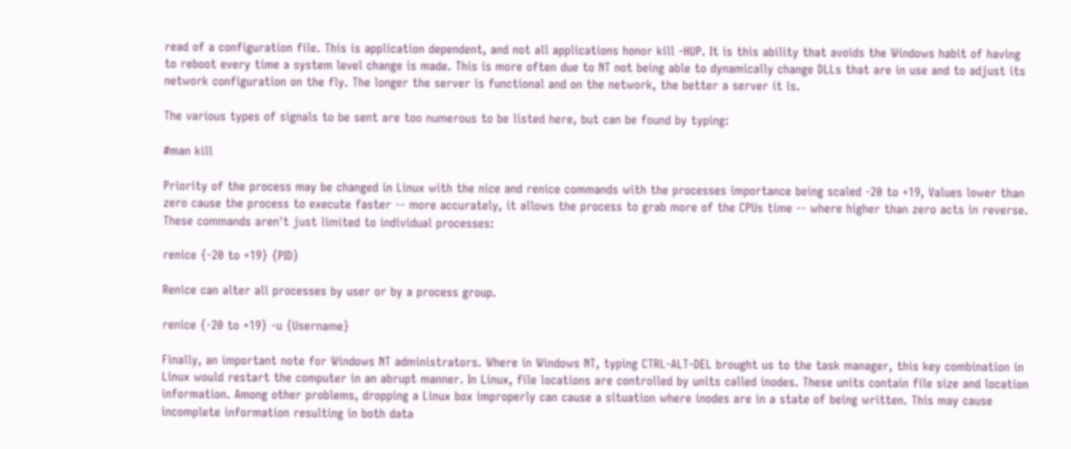read of a configuration file. This is application dependent, and not all applications honor kill -HUP. It is this ability that avoids the Windows habit of having to reboot every time a system level change is made. This is more often due to NT not being able to dynamically change DLLs that are in use and to adjust its network configuration on the fly. The longer the server is functional and on the network, the better a server it is.

The various types of signals to be sent are too numerous to be listed here, but can be found by typing:

#man kill

Priority of the process may be changed in Linux with the nice and renice commands with the processes importance being scaled -20 to +19, Values lower than zero cause the process to execute faster -- more accurately, it allows the process to grab more of the CPUs time -- where higher than zero acts in reverse. These commands aren't just limited to individual processes:

renice {-20 to +19} {PID}

Renice can alter all processes by user or by a process group.

renice {-20 to +19} -u {Username}

Finally, an important note for Windows NT administrators. Where in Windows NT, typing CTRL-ALT-DEL brought us to the task manager, this key combination in Linux would restart the computer in an abrupt manner. In Linux, file locations are controlled by units called inodes. These units contain file size and location information. Among other problems, dropping a Linux box improperly can cause a situation where inodes are in a state of being written. This may cause incomplete information resulting in both data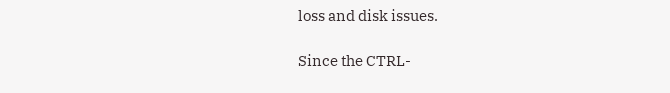loss and disk issues.

Since the CTRL-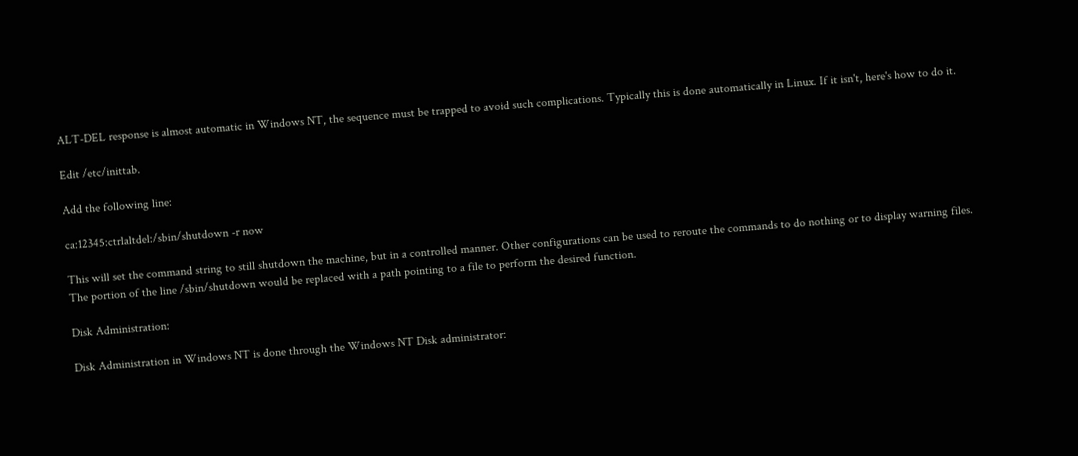ALT-DEL response is almost automatic in Windows NT, the sequence must be trapped to avoid such complications. Typically this is done automatically in Linux. If it isn't, here's how to do it.

Edit /etc/inittab.

Add the following line:

ca:12345:ctrlaltdel:/sbin/shutdown -r now

This will set the command string to still shutdown the machine, but in a controlled manner. Other configurations can be used to reroute the commands to do nothing or to display warning files. The portion of the line /sbin/shutdown would be replaced with a path pointing to a file to perform the desired function.

Disk Administration:

Disk Administration in Windows NT is done through the Windows NT Disk administrator: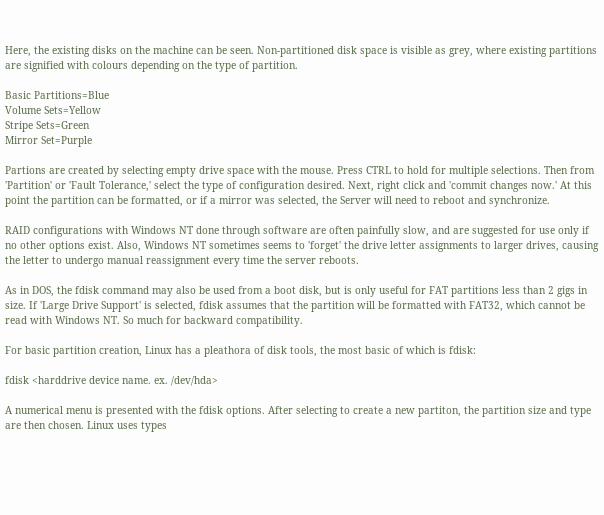Here, the existing disks on the machine can be seen. Non-partitioned disk space is visible as grey, where existing partitions are signified with colours depending on the type of partition.

Basic Partitions=Blue
Volume Sets=Yellow
Stripe Sets=Green
Mirror Set=Purple

Partions are created by selecting empty drive space with the mouse. Press CTRL to hold for multiple selections. Then from 'Partition' or 'Fault Tolerance,' select the type of configuration desired. Next, right click and 'commit changes now.' At this point the partition can be formatted, or if a mirror was selected, the Server will need to reboot and synchronize.

RAID configurations with Windows NT done through software are often painfully slow, and are suggested for use only if no other options exist. Also, Windows NT sometimes seems to 'forget' the drive letter assignments to larger drives, causing the letter to undergo manual reassignment every time the server reboots.

As in DOS, the fdisk command may also be used from a boot disk, but is only useful for FAT partitions less than 2 gigs in size. If 'Large Drive Support' is selected, fdisk assumes that the partition will be formatted with FAT32, which cannot be read with Windows NT. So much for backward compatibility.

For basic partition creation, Linux has a pleathora of disk tools, the most basic of which is fdisk:

fdisk <harddrive device name. ex. /dev/hda>

A numerical menu is presented with the fdisk options. After selecting to create a new partiton, the partition size and type are then chosen. Linux uses types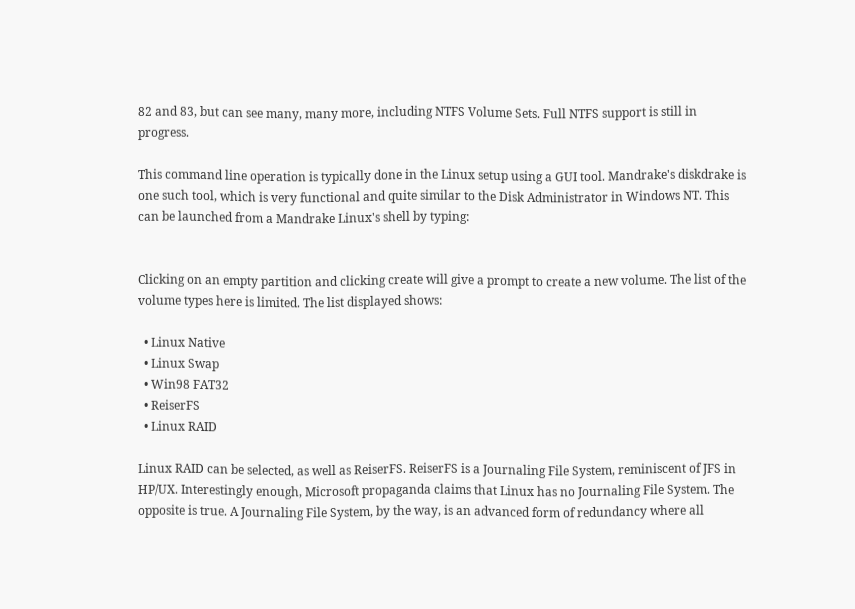82 and 83, but can see many, many more, including NTFS Volume Sets. Full NTFS support is still in progress.

This command line operation is typically done in the Linux setup using a GUI tool. Mandrake's diskdrake is one such tool, which is very functional and quite similar to the Disk Administrator in Windows NT. This can be launched from a Mandrake Linux's shell by typing:


Clicking on an empty partition and clicking create will give a prompt to create a new volume. The list of the volume types here is limited. The list displayed shows:

  • Linux Native
  • Linux Swap
  • Win98 FAT32
  • ReiserFS
  • Linux RAID

Linux RAID can be selected, as well as ReiserFS. ReiserFS is a Journaling File System, reminiscent of JFS in HP/UX. Interestingly enough, Microsoft propaganda claims that Linux has no Journaling File System. The opposite is true. A Journaling File System, by the way, is an advanced form of redundancy where all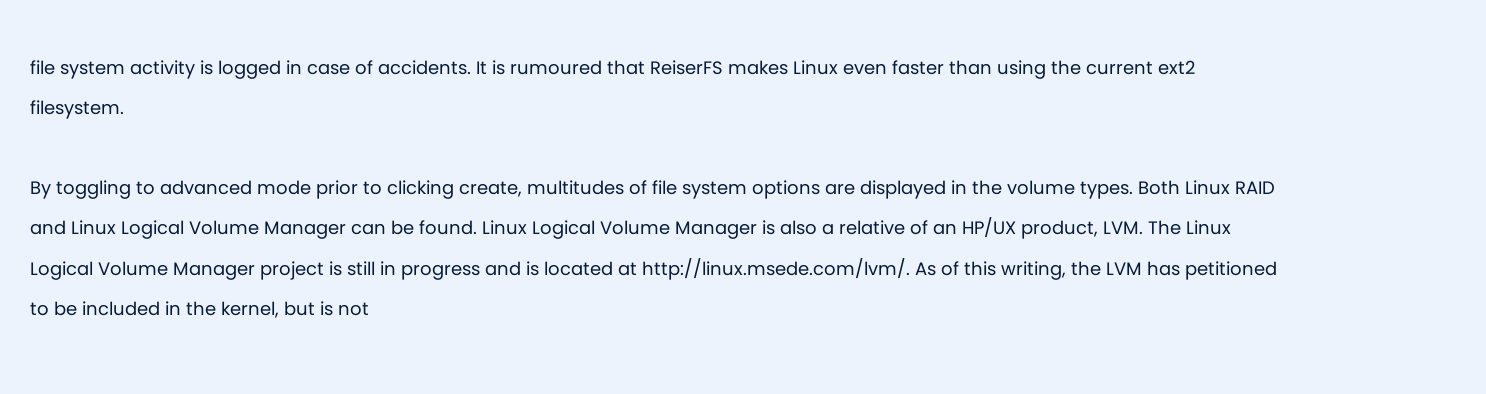file system activity is logged in case of accidents. It is rumoured that ReiserFS makes Linux even faster than using the current ext2 filesystem.

By toggling to advanced mode prior to clicking create, multitudes of file system options are displayed in the volume types. Both Linux RAID and Linux Logical Volume Manager can be found. Linux Logical Volume Manager is also a relative of an HP/UX product, LVM. The Linux Logical Volume Manager project is still in progress and is located at http://linux.msede.com/lvm/. As of this writing, the LVM has petitioned to be included in the kernel, but is not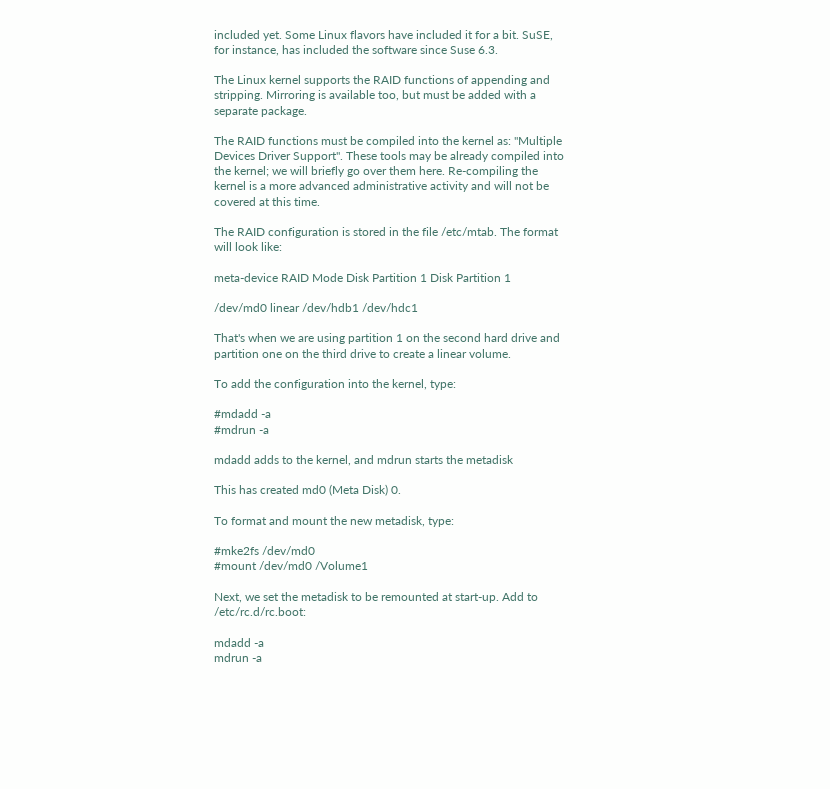included yet. Some Linux flavors have included it for a bit. SuSE, for instance, has included the software since Suse 6.3.

The Linux kernel supports the RAID functions of appending and stripping. Mirroring is available too, but must be added with a separate package.

The RAID functions must be compiled into the kernel as: "Multiple Devices Driver Support". These tools may be already compiled into the kernel; we will briefly go over them here. Re-compiling the kernel is a more advanced administrative activity and will not be covered at this time.

The RAID configuration is stored in the file /etc/mtab. The format will look like:

meta-device RAID Mode Disk Partition 1 Disk Partition 1

/dev/md0 linear /dev/hdb1 /dev/hdc1

That's when we are using partition 1 on the second hard drive and partition one on the third drive to create a linear volume.

To add the configuration into the kernel, type:

#mdadd -a
#mdrun -a

mdadd adds to the kernel, and mdrun starts the metadisk

This has created md0 (Meta Disk) 0.

To format and mount the new metadisk, type:

#mke2fs /dev/md0
#mount /dev/md0 /Volume1

Next, we set the metadisk to be remounted at start-up. Add to /etc/rc.d/rc.boot:

mdadd -a
mdrun -a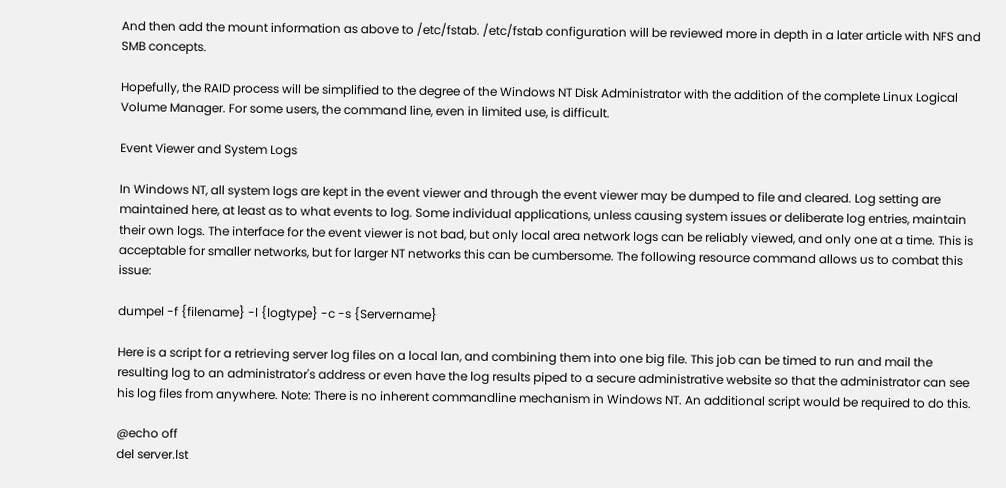And then add the mount information as above to /etc/fstab. /etc/fstab configuration will be reviewed more in depth in a later article with NFS and SMB concepts.

Hopefully, the RAID process will be simplified to the degree of the Windows NT Disk Administrator with the addition of the complete Linux Logical Volume Manager. For some users, the command line, even in limited use, is difficult.

Event Viewer and System Logs

In Windows NT, all system logs are kept in the event viewer and through the event viewer may be dumped to file and cleared. Log setting are maintained here, at least as to what events to log. Some individual applications, unless causing system issues or deliberate log entries, maintain their own logs. The interface for the event viewer is not bad, but only local area network logs can be reliably viewed, and only one at a time. This is acceptable for smaller networks, but for larger NT networks this can be cumbersome. The following resource command allows us to combat this issue:

dumpel -f {filename} -l {logtype} -c -s {Servername}

Here is a script for a retrieving server log files on a local lan, and combining them into one big file. This job can be timed to run and mail the resulting log to an administrator's address or even have the log results piped to a secure administrative website so that the administrator can see his log files from anywhere. Note: There is no inherent commandline mechanism in Windows NT. An additional script would be required to do this.

@echo off
del server.lst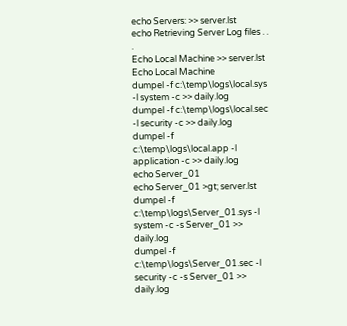echo Servers: >> server.lst
echo Retrieving Server Log files . . .
Echo Local Machine >> server.lst
Echo Local Machine
dumpel -f c:\temp\logs\local.sys -l system -c >> daily.log
dumpel -f c:\temp\logs\local.sec -l security -c >> daily.log
dumpel -f c:\temp\logs\local.app -l application -c >> daily.log
echo Server_01
echo Server_01 >gt; server.lst
dumpel -f c:\temp\logs\Server_01.sys -l system -c -s Server_01 >> daily.log
dumpel -f c:\temp\logs\Server_01.sec -l security -c -s Server_01 >> daily.log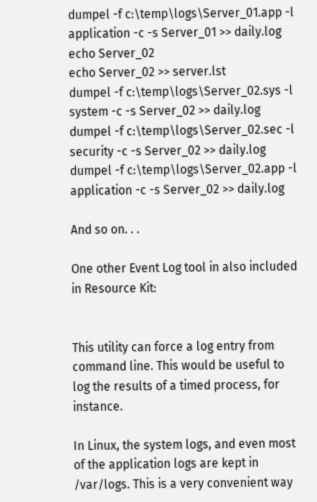dumpel -f c:\temp\logs\Server_01.app -l application -c -s Server_01 >> daily.log
echo Server_02
echo Server_02 >> server.lst
dumpel -f c:\temp\logs\Server_02.sys -l system -c -s Server_02 >> daily.log
dumpel -f c:\temp\logs\Server_02.sec -l security -c -s Server_02 >> daily.log
dumpel -f c:\temp\logs\Server_02.app -l application -c -s Server_02 >> daily.log

And so on. . .

One other Event Log tool in also included in Resource Kit:


This utility can force a log entry from command line. This would be useful to log the results of a timed process, for instance.

In Linux, the system logs, and even most of the application logs are kept in /var/logs. This is a very convenient way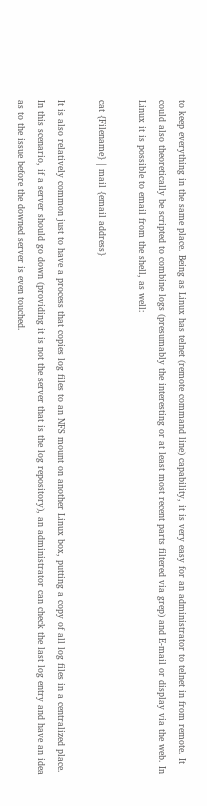to keep everything in the same place. Being as Linux has telnet (remote command line) capability, it is very easy for an administrator to telnet in from remote. It could also theoretically be scripted to combine logs (presumably the interesting or at least most recent parts filtered via grep) and E-mail or display via the web. In Linux it is possible to email from the shell, as well:

cat {Filename} | mail {email address}

It is also relatively common just to have a process that copies log files to an NFS mount on another Linux box, putting a copy of all log files in a centralized place. In this scenario, if a server should go down (providing it is not the server that is the log repository), an administrator can check the last log entry and have an idea as to the issue before the downed server is even touched.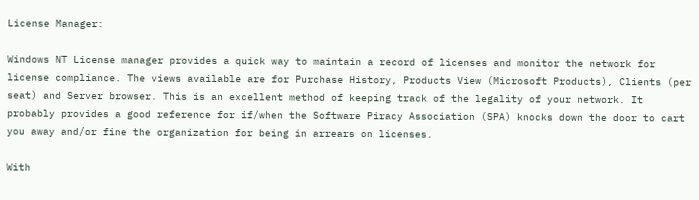License Manager:

Windows NT License manager provides a quick way to maintain a record of licenses and monitor the network for license compliance. The views available are for Purchase History, Products View (Microsoft Products), Clients (per seat) and Server browser. This is an excellent method of keeping track of the legality of your network. It probably provides a good reference for if/when the Software Piracy Association (SPA) knocks down the door to cart you away and/or fine the organization for being in arrears on licenses.

With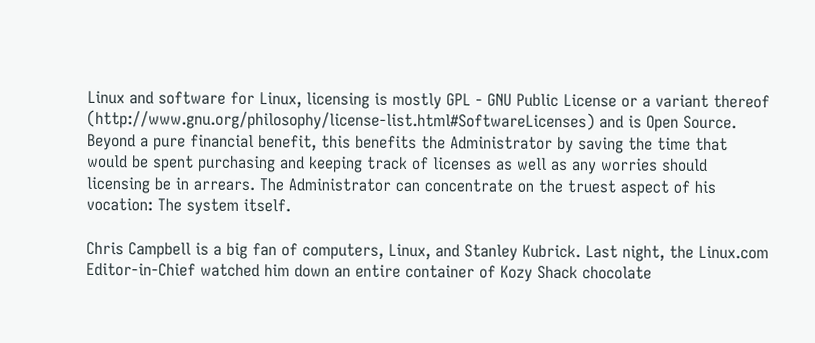Linux and software for Linux, licensing is mostly GPL - GNU Public License or a variant thereof (http://www.gnu.org/philosophy/license-list.html#SoftwareLicenses) and is Open Source. Beyond a pure financial benefit, this benefits the Administrator by saving the time that would be spent purchasing and keeping track of licenses as well as any worries should licensing be in arrears. The Administrator can concentrate on the truest aspect of his vocation: The system itself.

Chris Campbell is a big fan of computers, Linux, and Stanley Kubrick. Last night, the Linux.com Editor-in-Chief watched him down an entire container of Kozy Shack chocolate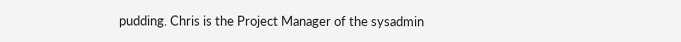pudding. Chris is the Project Manager of the sysadmin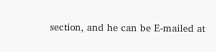section, and he can be E-mailed at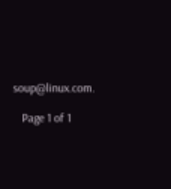soup@linux.com.

   Page 1 of 1